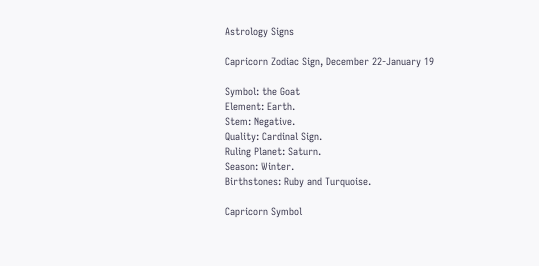Astrology Signs

Capricorn Zodiac Sign, December 22-January 19

Symbol: the Goat
Element: Earth.
Stem: Negative.
Quality: Cardinal Sign.
Ruling Planet: Saturn.
Season: Winter.
Birthstones: Ruby and Turquoise.

Capricorn Symbol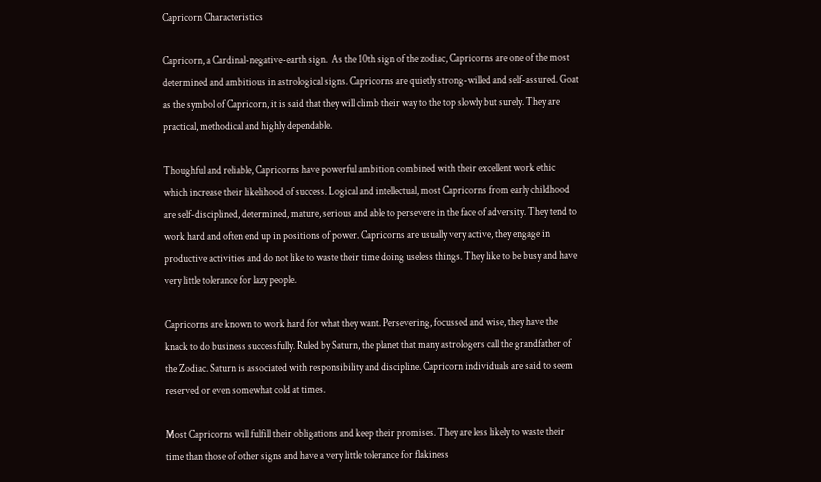Capricorn Characteristics

Capricorn, a Cardinal-negative-earth sign.  As the 10th sign of the zodiac, Capricorns are one of the most determined and ambitious in astrological signs. Capricorns are quietly strong-willed and self-assured. Goat as the symbol of Capricorn, it is said that they will climb their way to the top slowly but surely. They are practical, methodical and highly dependable.

Thoughful and reliable, Capricorns have powerful ambition combined with their excellent work ethic which increase their likelihood of success. Logical and intellectual, most Capricorns from early childhood are self-disciplined, determined, mature, serious and able to persevere in the face of adversity. They tend to work hard and often end up in positions of power. Capricorns are usually very active, they engage in productive activities and do not like to waste their time doing useless things. They like to be busy and have very little tolerance for lazy people.

Capricorns are known to work hard for what they want. Persevering, focussed and wise, they have the knack to do business successfully. Ruled by Saturn, the planet that many astrologers call the grandfather of the Zodiac. Saturn is associated with responsibility and discipline. Capricorn individuals are said to seem reserved or even somewhat cold at times.

Most Capricorns will fulfill their obligations and keep their promises. They are less likely to waste their time than those of other signs and have a very little tolerance for flakiness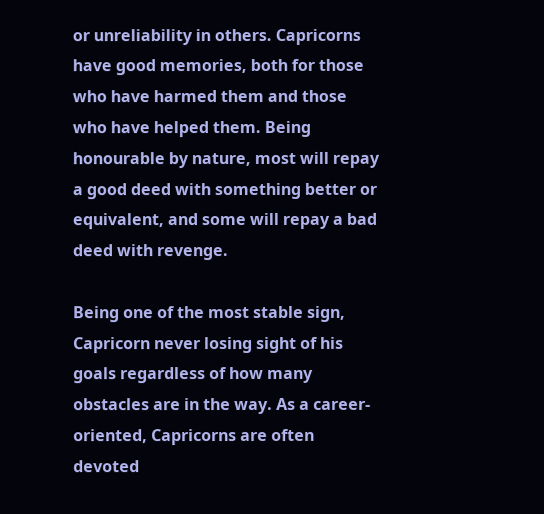or unreliability in others. Capricorns have good memories, both for those who have harmed them and those who have helped them. Being honourable by nature, most will repay a good deed with something better or equivalent, and some will repay a bad deed with revenge.

Being one of the most stable sign, Capricorn never losing sight of his goals regardless of how many obstacles are in the way. As a career-oriented, Capricorns are often devoted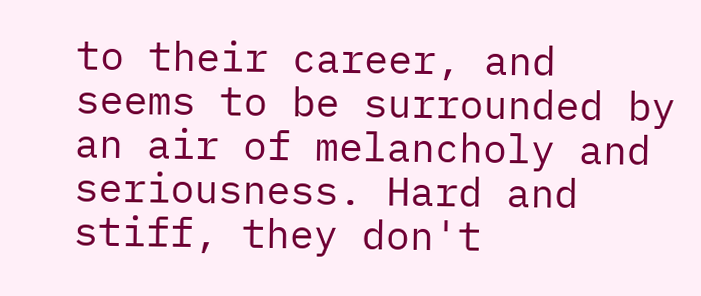to their career, and seems to be surrounded by an air of melancholy and seriousness. Hard and stiff, they don't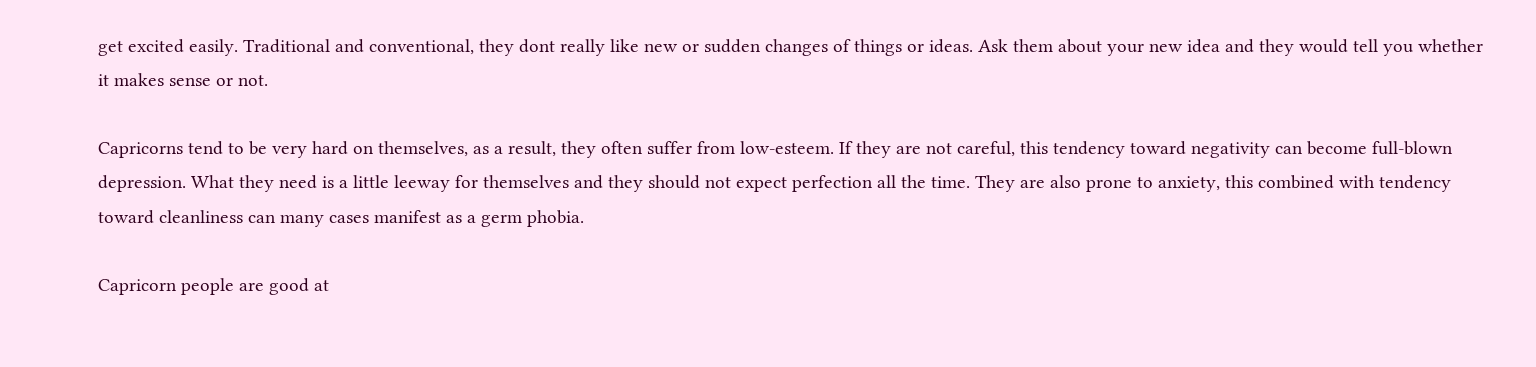get excited easily. Traditional and conventional, they dont really like new or sudden changes of things or ideas. Ask them about your new idea and they would tell you whether it makes sense or not.

Capricorns tend to be very hard on themselves, as a result, they often suffer from low-esteem. If they are not careful, this tendency toward negativity can become full-blown depression. What they need is a little leeway for themselves and they should not expect perfection all the time. They are also prone to anxiety, this combined with tendency toward cleanliness can many cases manifest as a germ phobia.

Capricorn people are good at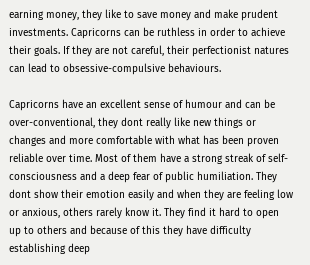earning money, they like to save money and make prudent investments. Capricorns can be ruthless in order to achieve their goals. If they are not careful, their perfectionist natures can lead to obsessive-compulsive behaviours.

Capricorns have an excellent sense of humour and can be over-conventional, they dont really like new things or changes and more comfortable with what has been proven reliable over time. Most of them have a strong streak of self-consciousness and a deep fear of public humiliation. They dont show their emotion easily and when they are feeling low or anxious, others rarely know it. They find it hard to open up to others and because of this they have difficulty establishing deep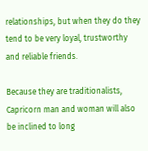relationships, but when they do they tend to be very loyal, trustworthy and reliable friends.

Because they are traditionalists, Capricorn man and woman will also be inclined to long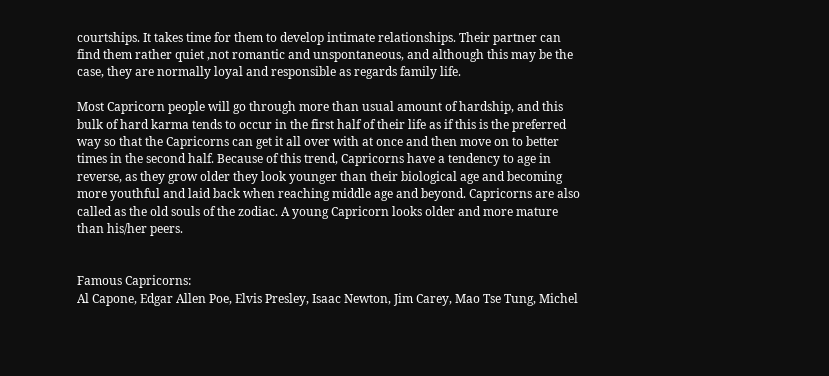courtships. It takes time for them to develop intimate relationships. Their partner can find them rather quiet ,not romantic and unspontaneous, and although this may be the case, they are normally loyal and responsible as regards family life.

Most Capricorn people will go through more than usual amount of hardship, and this bulk of hard karma tends to occur in the first half of their life as if this is the preferred way so that the Capricorns can get it all over with at once and then move on to better times in the second half. Because of this trend, Capricorns have a tendency to age in reverse, as they grow older they look younger than their biological age and becoming more youthful and laid back when reaching middle age and beyond. Capricorns are also called as the old souls of the zodiac. A young Capricorn looks older and more mature than his/her peers.


Famous Capricorns:
Al Capone, Edgar Allen Poe, Elvis Presley, Isaac Newton, Jim Carey, Mao Tse Tung, Michel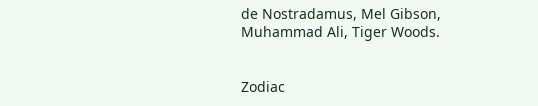de Nostradamus, Mel Gibson, Muhammad Ali, Tiger Woods.


Zodiac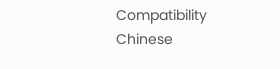Compatibility
Chinese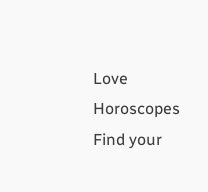Love Horoscopes
Find your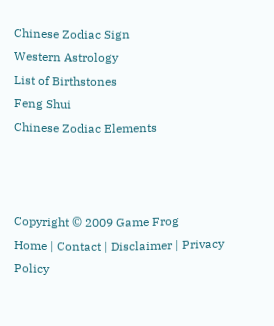Chinese Zodiac Sign
Western Astrology
List of Birthstones
Feng Shui
Chinese Zodiac Elements



Copyright © 2009 Game Frog
Home | Contact | Disclaimer | Privacy Policy